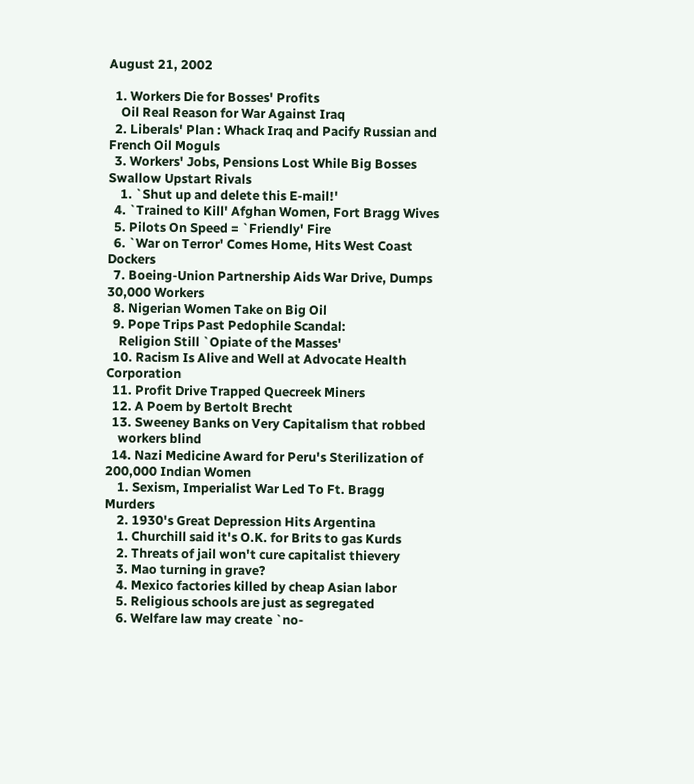August 21, 2002

  1. Workers Die for Bosses' Profits
    Oil Real Reason for War Against Iraq
  2. Liberals' Plan : Whack Iraq and Pacify Russian and French Oil Moguls
  3. Workers' Jobs, Pensions Lost While Big Bosses Swallow Upstart Rivals
    1. `Shut up and delete this E-mail!'
  4. `Trained to Kill' Afghan Women, Fort Bragg Wives
  5. Pilots On Speed = `Friendly' Fire
  6. `War on Terror' Comes Home, Hits West Coast Dockers
  7. Boeing-Union Partnership Aids War Drive, Dumps 30,000 Workers
  8. Nigerian Women Take on Big Oil
  9. Pope Trips Past Pedophile Scandal:
    Religion Still `Opiate of the Masses'
  10. Racism Is Alive and Well at Advocate Health Corporation
  11. Profit Drive Trapped Quecreek Miners
  12. A Poem by Bertolt Brecht
  13. Sweeney Banks on Very Capitalism that robbed
    workers blind
  14. Nazi Medicine Award for Peru's Sterilization of 200,000 Indian Women
    1. Sexism, Imperialist War Led To Ft. Bragg Murders
    2. 1930's Great Depression Hits Argentina
    1. Churchill said it's O.K. for Brits to gas Kurds
    2. Threats of jail won't cure capitalist thievery
    3. Mao turning in grave?
    4. Mexico factories killed by cheap Asian labor
    5. Religious schools are just as segregated
    6. Welfare law may create `no-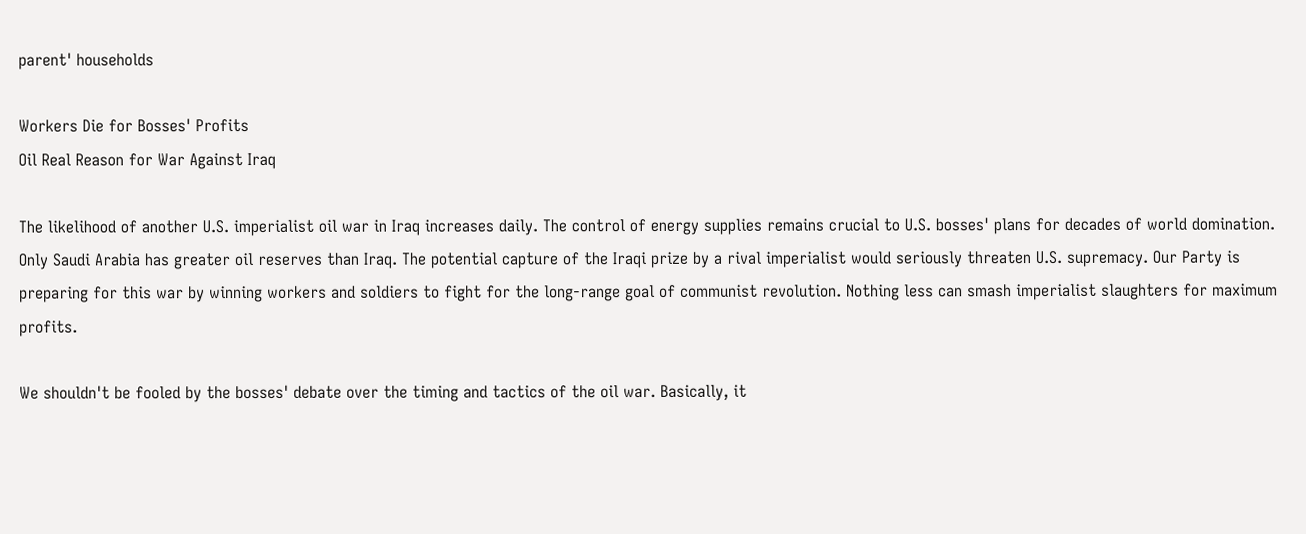parent' households

Workers Die for Bosses' Profits
Oil Real Reason for War Against Iraq

The likelihood of another U.S. imperialist oil war in Iraq increases daily. The control of energy supplies remains crucial to U.S. bosses' plans for decades of world domination. Only Saudi Arabia has greater oil reserves than Iraq. The potential capture of the Iraqi prize by a rival imperialist would seriously threaten U.S. supremacy. Our Party is preparing for this war by winning workers and soldiers to fight for the long-range goal of communist revolution. Nothing less can smash imperialist slaughters for maximum profits.

We shouldn't be fooled by the bosses' debate over the timing and tactics of the oil war. Basically, it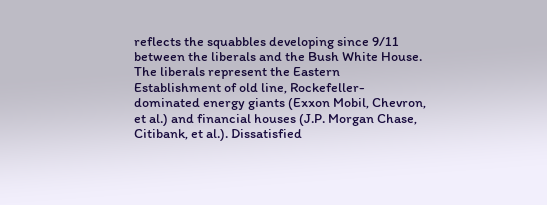reflects the squabbles developing since 9/11 between the liberals and the Bush White House. The liberals represent the Eastern Establishment of old line, Rockefeller-dominated energy giants (Exxon Mobil, Chevron, et al.) and financial houses (J.P. Morgan Chase, Citibank, et al.). Dissatisfied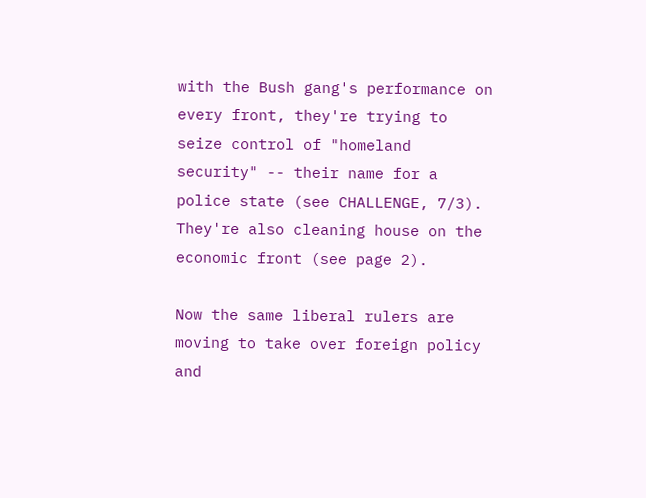with the Bush gang's performance on every front, they're trying to seize control of "homeland security" -- their name for a police state (see CHALLENGE, 7/3). They're also cleaning house on the economic front (see page 2).

Now the same liberal rulers are moving to take over foreign policy and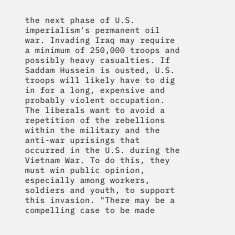the next phase of U.S. imperialism's permanent oil war. Invading Iraq may require a minimum of 250,000 troops and possibly heavy casualties. If Saddam Hussein is ousted, U.S. troops will likely have to dig in for a long, expensive and probably violent occupation. The liberals want to avoid a repetition of the rebellions within the military and the anti-war uprisings that occurred in the U.S. during the Vietnam War. To do this, they must win public opinion, especially among workers, soldiers and youth, to support this invasion. "There may be a compelling case to be made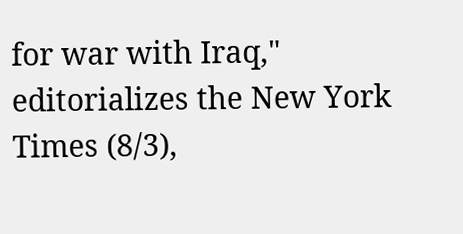for war with Iraq," editorializes the New York Times (8/3),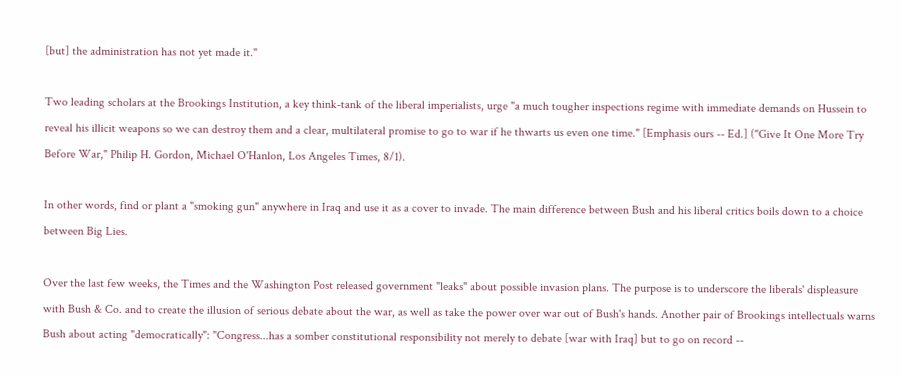[but] the administration has not yet made it."

Two leading scholars at the Brookings Institution, a key think-tank of the liberal imperialists, urge "a much tougher inspections regime with immediate demands on Hussein to reveal his illicit weapons so we can destroy them and a clear, multilateral promise to go to war if he thwarts us even one time." [Emphasis ours -- Ed.] ("Give It One More Try Before War," Philip H. Gordon, Michael O'Hanlon, Los Angeles Times, 8/1).

In other words, find or plant a "smoking gun" anywhere in Iraq and use it as a cover to invade. The main difference between Bush and his liberal critics boils down to a choice between Big Lies.

Over the last few weeks, the Times and the Washington Post released government "leaks" about possible invasion plans. The purpose is to underscore the liberals' displeasure with Bush & Co. and to create the illusion of serious debate about the war, as well as take the power over war out of Bush's hands. Another pair of Brookings intellectuals warns Bush about acting "democratically": "Congress...has a somber constitutional responsibility not merely to debate [war with Iraq] but to go on record --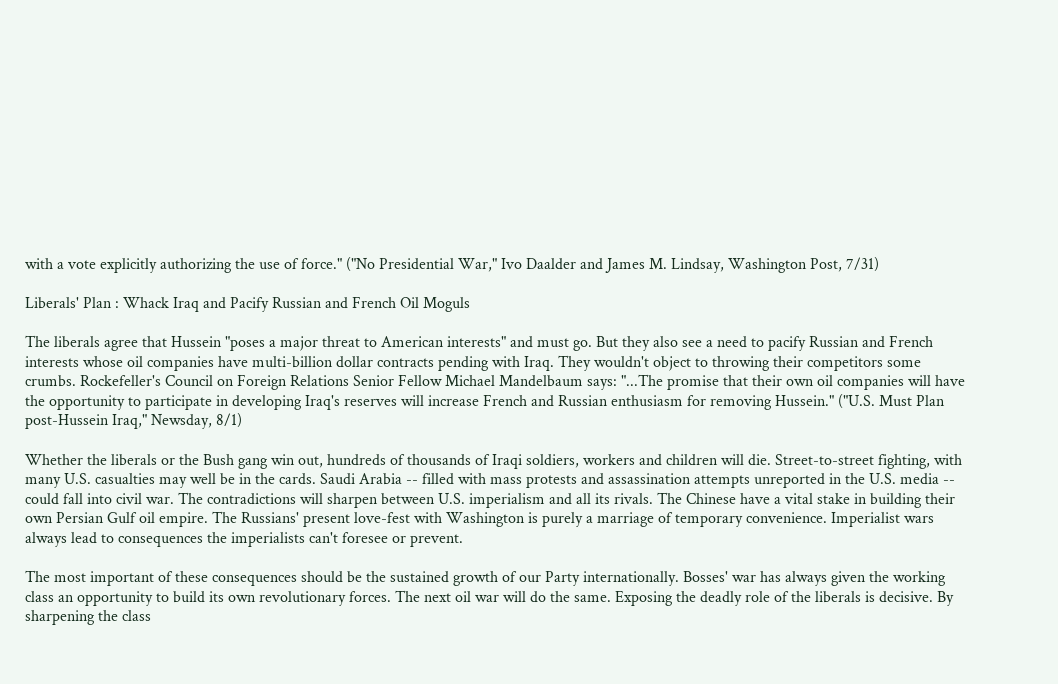with a vote explicitly authorizing the use of force." ("No Presidential War," Ivo Daalder and James M. Lindsay, Washington Post, 7/31)

Liberals' Plan : Whack Iraq and Pacify Russian and French Oil Moguls

The liberals agree that Hussein "poses a major threat to American interests" and must go. But they also see a need to pacify Russian and French interests whose oil companies have multi-billion dollar contracts pending with Iraq. They wouldn't object to throwing their competitors some crumbs. Rockefeller's Council on Foreign Relations Senior Fellow Michael Mandelbaum says: "...The promise that their own oil companies will have the opportunity to participate in developing Iraq's reserves will increase French and Russian enthusiasm for removing Hussein." ("U.S. Must Plan post-Hussein Iraq," Newsday, 8/1)

Whether the liberals or the Bush gang win out, hundreds of thousands of Iraqi soldiers, workers and children will die. Street-to-street fighting, with many U.S. casualties may well be in the cards. Saudi Arabia -- filled with mass protests and assassination attempts unreported in the U.S. media -- could fall into civil war. The contradictions will sharpen between U.S. imperialism and all its rivals. The Chinese have a vital stake in building their own Persian Gulf oil empire. The Russians' present love-fest with Washington is purely a marriage of temporary convenience. Imperialist wars always lead to consequences the imperialists can't foresee or prevent.

The most important of these consequences should be the sustained growth of our Party internationally. Bosses' war has always given the working class an opportunity to build its own revolutionary forces. The next oil war will do the same. Exposing the deadly role of the liberals is decisive. By sharpening the class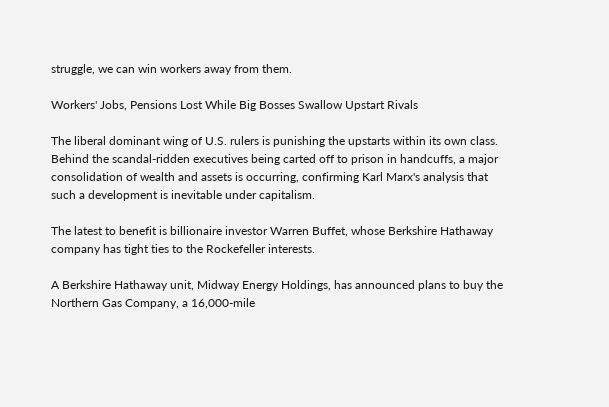struggle, we can win workers away from them.

Workers' Jobs, Pensions Lost While Big Bosses Swallow Upstart Rivals

The liberal dominant wing of U.S. rulers is punishing the upstarts within its own class. Behind the scandal-ridden executives being carted off to prison in handcuffs, a major consolidation of wealth and assets is occurring, confirming Karl Marx's analysis that such a development is inevitable under capitalism.

The latest to benefit is billionaire investor Warren Buffet, whose Berkshire Hathaway company has tight ties to the Rockefeller interests.

A Berkshire Hathaway unit, Midway Energy Holdings, has announced plans to buy the Northern Gas Company, a 16,000-mile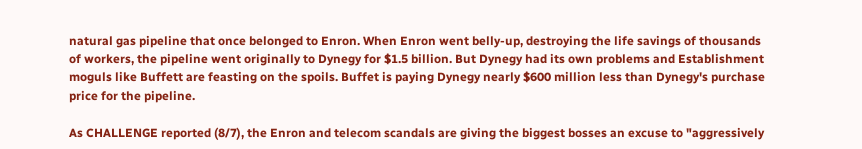natural gas pipeline that once belonged to Enron. When Enron went belly-up, destroying the life savings of thousands of workers, the pipeline went originally to Dynegy for $1.5 billion. But Dynegy had its own problems and Establishment moguls like Buffett are feasting on the spoils. Buffet is paying Dynegy nearly $600 million less than Dynegy's purchase price for the pipeline.

As CHALLENGE reported (8/7), the Enron and telecom scandals are giving the biggest bosses an excuse to "aggressively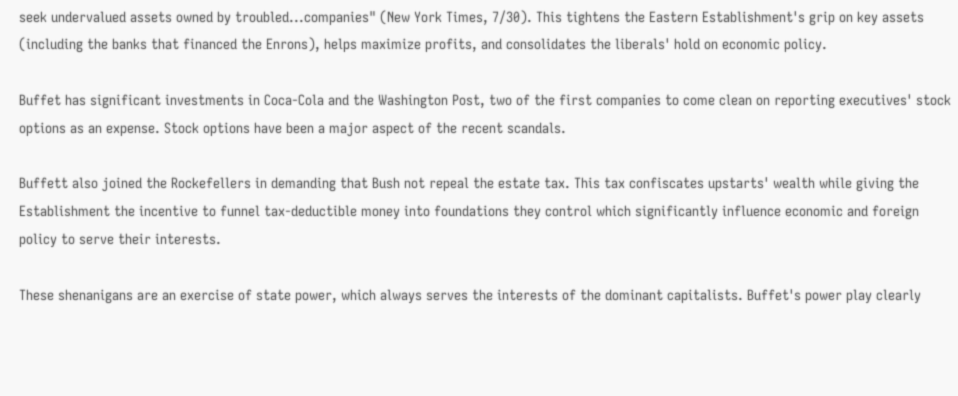seek undervalued assets owned by troubled...companies" (New York Times, 7/30). This tightens the Eastern Establishment's grip on key assets (including the banks that financed the Enrons), helps maximize profits, and consolidates the liberals' hold on economic policy.

Buffet has significant investments in Coca-Cola and the Washington Post, two of the first companies to come clean on reporting executives' stock options as an expense. Stock options have been a major aspect of the recent scandals.

Buffett also joined the Rockefellers in demanding that Bush not repeal the estate tax. This tax confiscates upstarts' wealth while giving the Establishment the incentive to funnel tax-deductible money into foundations they control which significantly influence economic and foreign policy to serve their interests.

These shenanigans are an exercise of state power, which always serves the interests of the dominant capitalists. Buffet's power play clearly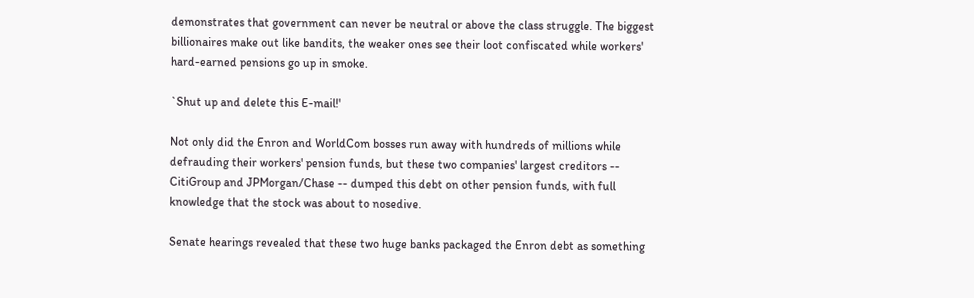demonstrates that government can never be neutral or above the class struggle. The biggest billionaires make out like bandits, the weaker ones see their loot confiscated while workers' hard-earned pensions go up in smoke.

`Shut up and delete this E-mail!'

Not only did the Enron and WorldCom bosses run away with hundreds of millions while defrauding their workers' pension funds, but these two companies' largest creditors -- CitiGroup and JPMorgan/Chase -- dumped this debt on other pension funds, with full knowledge that the stock was about to nosedive.

Senate hearings revealed that these two huge banks packaged the Enron debt as something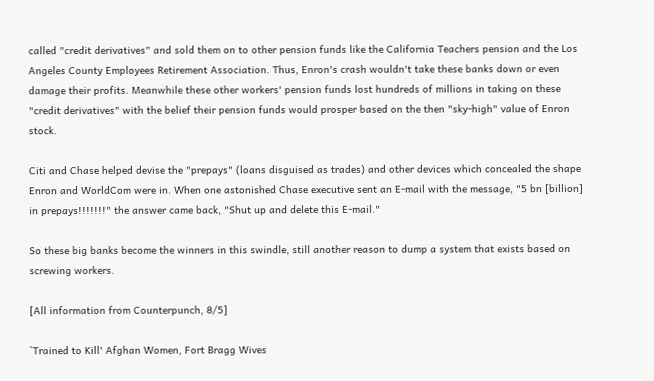called "credit derivatives" and sold them on to other pension funds like the California Teachers pension and the Los Angeles County Employees Retirement Association. Thus, Enron's crash wouldn't take these banks down or even damage their profits. Meanwhile these other workers' pension funds lost hundreds of millions in taking on these "credit derivatives" with the belief their pension funds would prosper based on the then "sky-high" value of Enron stock.

Citi and Chase helped devise the "prepays" (loans disguised as trades) and other devices which concealed the shape Enron and WorldCom were in. When one astonished Chase executive sent an E-mail with the message, "5 bn [billion] in prepays!!!!!!!" the answer came back, "Shut up and delete this E-mail."

So these big banks become the winners in this swindle, still another reason to dump a system that exists based on screwing workers.

[All information from Counterpunch, 8/5]

`Trained to Kill' Afghan Women, Fort Bragg Wives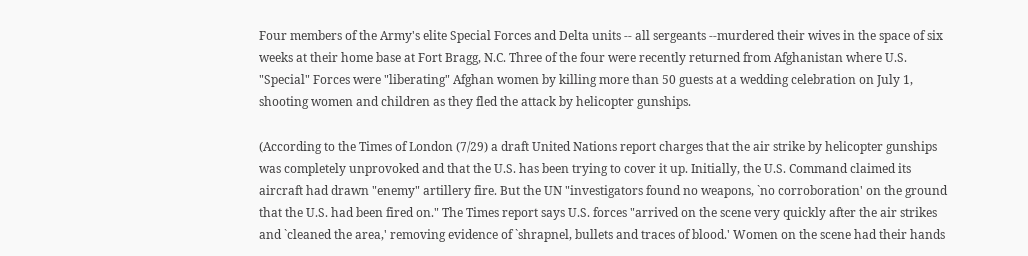Four members of the Army's elite Special Forces and Delta units -- all sergeants --murdered their wives in the space of six weeks at their home base at Fort Bragg, N.C. Three of the four were recently returned from Afghanistan where U.S. "Special" Forces were "liberating" Afghan women by killing more than 50 guests at a wedding celebration on July 1, shooting women and children as they fled the attack by helicopter gunships.

(According to the Times of London (7/29) a draft United Nations report charges that the air strike by helicopter gunships was completely unprovoked and that the U.S. has been trying to cover it up. Initially, the U.S. Command claimed its aircraft had drawn "enemy" artillery fire. But the UN "investigators found no weapons, `no corroboration' on the ground that the U.S. had been fired on." The Times report says U.S. forces "arrived on the scene very quickly after the air strikes and `cleaned the area,' removing evidence of `shrapnel, bullets and traces of blood.' Women on the scene had their hands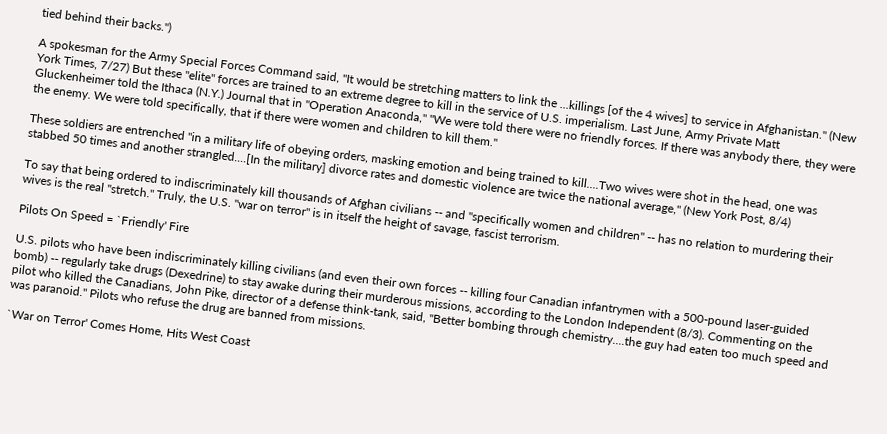tied behind their backs.")

A spokesman for the Army Special Forces Command said, "It would be stretching matters to link the ...killings [of the 4 wives] to service in Afghanistan." (New York Times, 7/27) But these "elite" forces are trained to an extreme degree to kill in the service of U.S. imperialism. Last June, Army Private Matt Gluckenheimer told the Ithaca (N.Y.) Journal that in "Operation Anaconda," "We were told there were no friendly forces. If there was anybody there, they were the enemy. We were told specifically, that if there were women and children to kill them."

These soldiers are entrenched "in a military life of obeying orders, masking emotion and being trained to kill....Two wives were shot in the head, one was stabbed 50 times and another strangled....[In the military] divorce rates and domestic violence are twice the national average," (New York Post, 8/4)

To say that being ordered to indiscriminately kill thousands of Afghan civilians -- and "specifically women and children" -- has no relation to murdering their wives is the real "stretch." Truly, the U.S. "war on terror" is in itself the height of savage, fascist terrorism.

Pilots On Speed = `Friendly' Fire

U.S. pilots who have been indiscriminately killing civilians (and even their own forces -- killing four Canadian infantrymen with a 500-pound laser-guided bomb) -- regularly take drugs (Dexedrine) to stay awake during their murderous missions, according to the London Independent (8/3). Commenting on the pilot who killed the Canadians, John Pike, director of a defense think-tank, said, "Better bombing through chemistry....the guy had eaten too much speed and was paranoid." Pilots who refuse the drug are banned from missions.

`War on Terror' Comes Home, Hits West Coast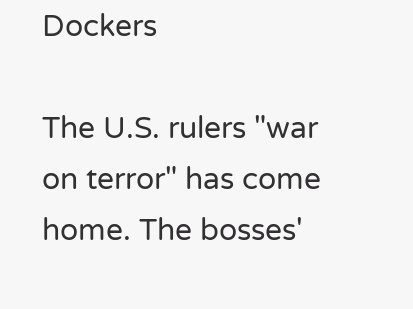Dockers

The U.S. rulers "war on terror" has come home. The bosses'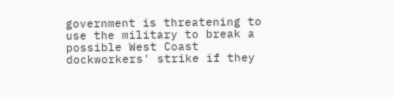government is threatening to use the military to break a possible West Coast dockworkers' strike if they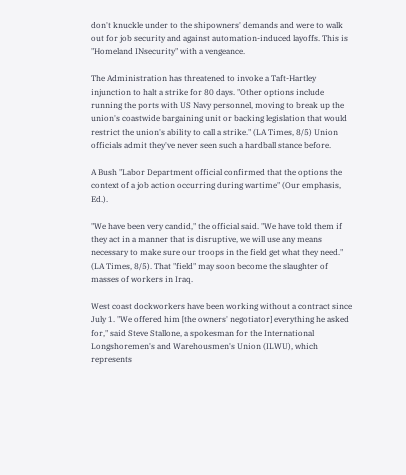don't knuckle under to the shipowners' demands and were to walk out for job security and against automation-induced layoffs. This is "Homeland INsecurity" with a vengeance.

The Administration has threatened to invoke a Taft-Hartley injunction to halt a strike for 80 days. "Other options include running the ports with US Navy personnel, moving to break up the union's coastwide bargaining unit or backing legislation that would restrict the union's ability to call a strike." (LA Times, 8/5) Union officials admit they've never seen such a hardball stance before.

A Bush "Labor Department official confirmed that the options the context of a job action occurring during wartime" (Our emphasis, Ed.).

"We have been very candid," the official said. "We have told them if they act in a manner that is disruptive, we will use any means necessary to make sure our troops in the field get what they need." (LA Times, 8/5). That "field" may soon become the slaughter of masses of workers in Iraq.

West coast dockworkers have been working without a contract since July 1. "We offered him [the owners' negotiator] everything he asked for," said Steve Stallone, a spokesman for the International Longshoremen's and Warehousmen's Union (ILWU), which represents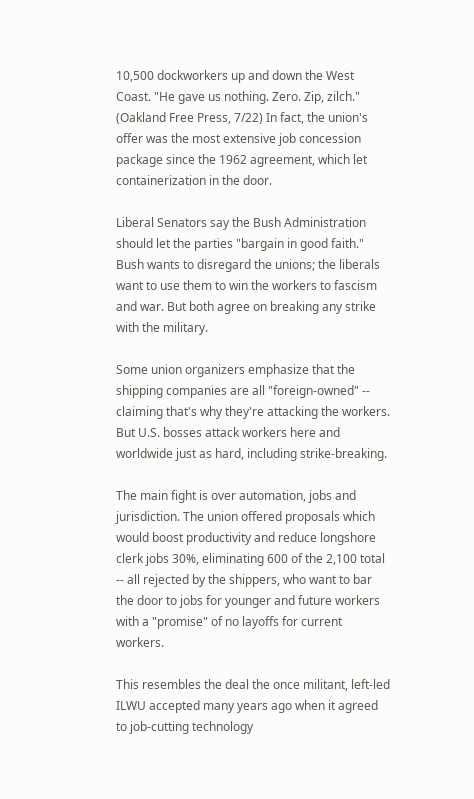10,500 dockworkers up and down the West Coast. "He gave us nothing. Zero. Zip, zilch." (Oakland Free Press, 7/22) In fact, the union's offer was the most extensive job concession package since the 1962 agreement, which let containerization in the door.

Liberal Senators say the Bush Administration should let the parties "bargain in good faith." Bush wants to disregard the unions; the liberals want to use them to win the workers to fascism and war. But both agree on breaking any strike with the military.

Some union organizers emphasize that the shipping companies are all "foreign-owned" -- claiming that's why they're attacking the workers. But U.S. bosses attack workers here and worldwide just as hard, including strike-breaking.

The main fight is over automation, jobs and jurisdiction. The union offered proposals which would boost productivity and reduce longshore clerk jobs 30%, eliminating 600 of the 2,100 total -- all rejected by the shippers, who want to bar the door to jobs for younger and future workers with a "promise" of no layoffs for current workers.

This resembles the deal the once militant, left-led ILWU accepted many years ago when it agreed to job-cutting technology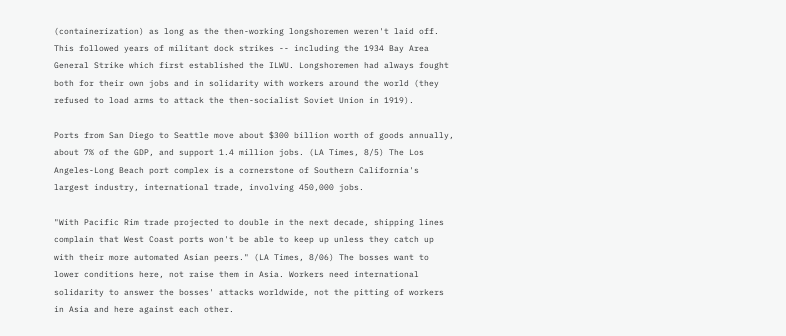(containerization) as long as the then-working longshoremen weren't laid off. This followed years of militant dock strikes -- including the 1934 Bay Area General Strike which first established the ILWU. Longshoremen had always fought both for their own jobs and in solidarity with workers around the world (they refused to load arms to attack the then-socialist Soviet Union in 1919).

Ports from San Diego to Seattle move about $300 billion worth of goods annually, about 7% of the GDP, and support 1.4 million jobs. (LA Times, 8/5) The Los Angeles-Long Beach port complex is a cornerstone of Southern California's largest industry, international trade, involving 450,000 jobs.

"With Pacific Rim trade projected to double in the next decade, shipping lines complain that West Coast ports won't be able to keep up unless they catch up with their more automated Asian peers." (LA Times, 8/06) The bosses want to lower conditions here, not raise them in Asia. Workers need international solidarity to answer the bosses' attacks worldwide, not the pitting of workers in Asia and here against each other.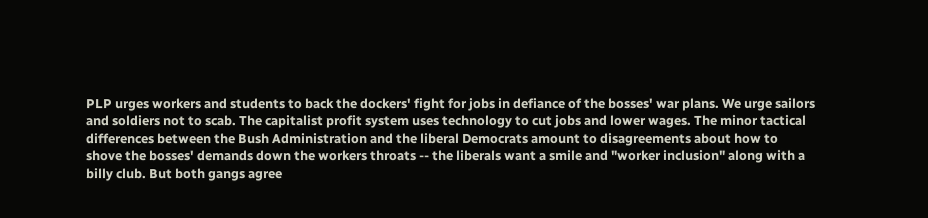PLP urges workers and students to back the dockers' fight for jobs in defiance of the bosses' war plans. We urge sailors and soldiers not to scab. The capitalist profit system uses technology to cut jobs and lower wages. The minor tactical differences between the Bush Administration and the liberal Democrats amount to disagreements about how to shove the bosses' demands down the workers throats -- the liberals want a smile and "worker inclusion" along with a billy club. But both gangs agree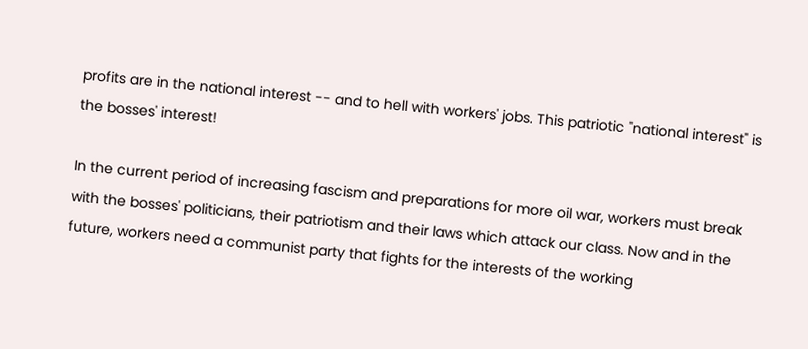profits are in the national interest -- and to hell with workers' jobs. This patriotic "national interest" is the bosses' interest!

In the current period of increasing fascism and preparations for more oil war, workers must break with the bosses' politicians, their patriotism and their laws which attack our class. Now and in the future, workers need a communist party that fights for the interests of the working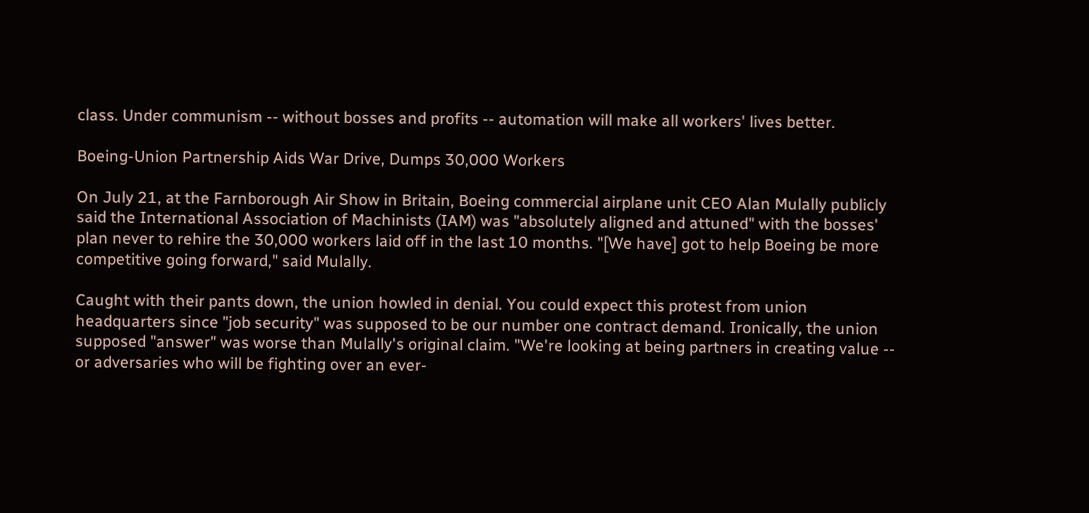class. Under communism -- without bosses and profits -- automation will make all workers' lives better.

Boeing-Union Partnership Aids War Drive, Dumps 30,000 Workers

On July 21, at the Farnborough Air Show in Britain, Boeing commercial airplane unit CEO Alan Mulally publicly said the International Association of Machinists (IAM) was "absolutely aligned and attuned" with the bosses' plan never to rehire the 30,000 workers laid off in the last 10 months. "[We have] got to help Boeing be more competitive going forward," said Mulally.

Caught with their pants down, the union howled in denial. You could expect this protest from union headquarters since "job security" was supposed to be our number one contract demand. Ironically, the union supposed "answer" was worse than Mulally's original claim. "We're looking at being partners in creating value -- or adversaries who will be fighting over an ever-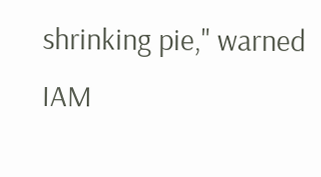shrinking pie," warned IAM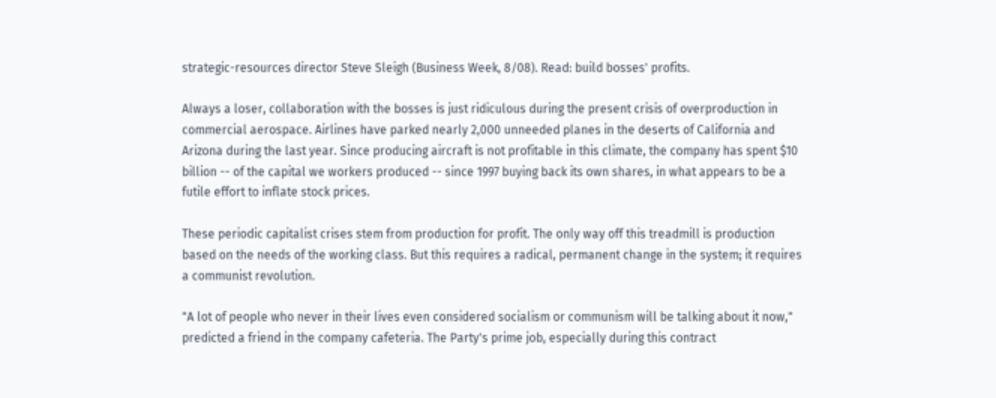strategic-resources director Steve Sleigh (Business Week, 8/08). Read: build bosses' profits.

Always a loser, collaboration with the bosses is just ridiculous during the present crisis of overproduction in commercial aerospace. Airlines have parked nearly 2,000 unneeded planes in the deserts of California and Arizona during the last year. Since producing aircraft is not profitable in this climate, the company has spent $10 billion -- of the capital we workers produced -- since 1997 buying back its own shares, in what appears to be a futile effort to inflate stock prices.

These periodic capitalist crises stem from production for profit. The only way off this treadmill is production based on the needs of the working class. But this requires a radical, permanent change in the system; it requires a communist revolution.

"A lot of people who never in their lives even considered socialism or communism will be talking about it now," predicted a friend in the company cafeteria. The Party's prime job, especially during this contract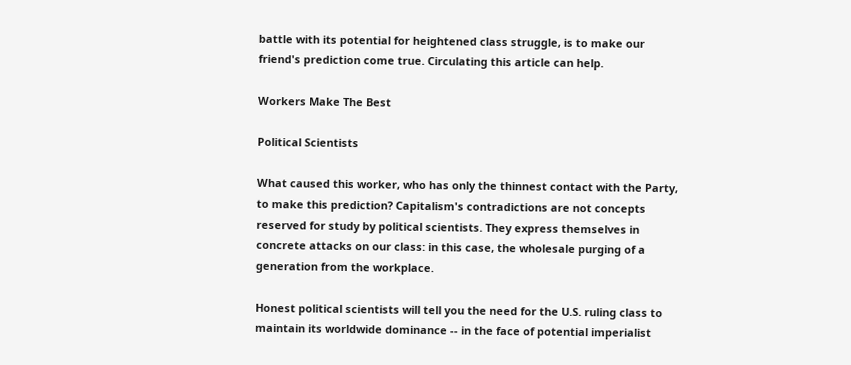battle with its potential for heightened class struggle, is to make our friend's prediction come true. Circulating this article can help.

Workers Make The Best

Political Scientists

What caused this worker, who has only the thinnest contact with the Party, to make this prediction? Capitalism's contradictions are not concepts reserved for study by political scientists. They express themselves in concrete attacks on our class: in this case, the wholesale purging of a generation from the workplace.

Honest political scientists will tell you the need for the U.S. ruling class to maintain its worldwide dominance -- in the face of potential imperialist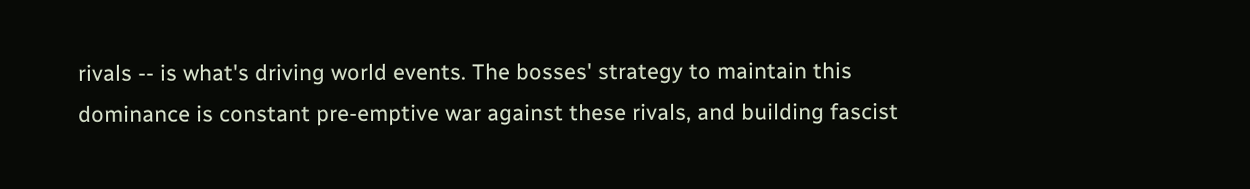rivals -- is what's driving world events. The bosses' strategy to maintain this dominance is constant pre-emptive war against these rivals, and building fascist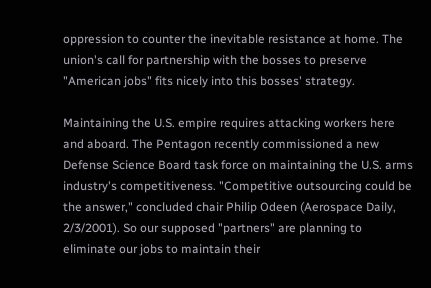oppression to counter the inevitable resistance at home. The union's call for partnership with the bosses to preserve "American jobs" fits nicely into this bosses' strategy.

Maintaining the U.S. empire requires attacking workers here and aboard. The Pentagon recently commissioned a new Defense Science Board task force on maintaining the U.S. arms industry's competitiveness. "Competitive outsourcing could be the answer," concluded chair Philip Odeen (Aerospace Daily, 2/3/2001). So our supposed "partners" are planning to eliminate our jobs to maintain their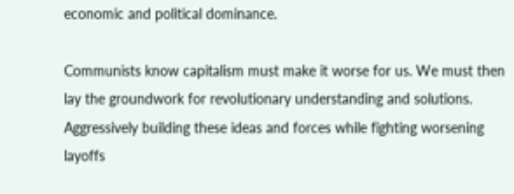economic and political dominance.

Communists know capitalism must make it worse for us. We must then lay the groundwork for revolutionary understanding and solutions. Aggressively building these ideas and forces while fighting worsening layoffs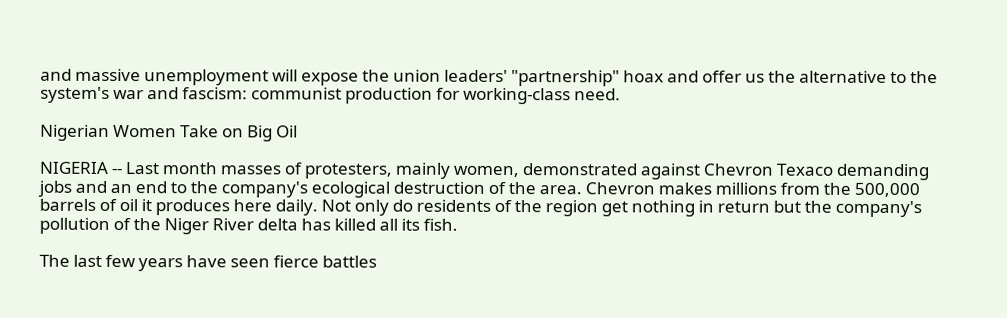and massive unemployment will expose the union leaders' "partnership" hoax and offer us the alternative to the system's war and fascism: communist production for working-class need.

Nigerian Women Take on Big Oil

NIGERIA -- Last month masses of protesters, mainly women, demonstrated against Chevron Texaco demanding jobs and an end to the company's ecological destruction of the area. Chevron makes millions from the 500,000 barrels of oil it produces here daily. Not only do residents of the region get nothing in return but the company's pollution of the Niger River delta has killed all its fish.

The last few years have seen fierce battles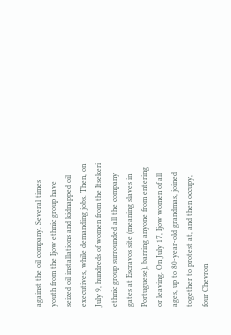against the oil company. Several times youth from the Ijow ethnic group have seized oil installations and kidnapped oil executives, while demanding jobs. Then, on July 9, hundreds of women from the Itsekeri ethnic group surrounded all the company gates at Escravos site (meaning slaves in Portuguese), barring anyone from entering or leaving. On July 17, Ijow women of all ages, up to 80-year-old grandmas, joined together to protest at, and then occupy, four Chevron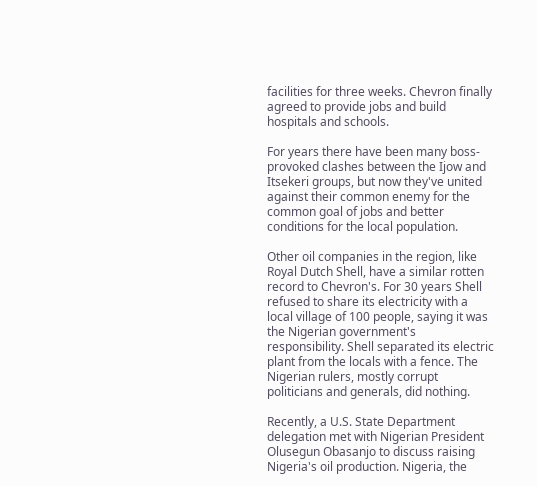facilities for three weeks. Chevron finally agreed to provide jobs and build hospitals and schools.

For years there have been many boss-provoked clashes between the Ijow and Itsekeri groups, but now they've united against their common enemy for the common goal of jobs and better conditions for the local population.

Other oil companies in the region, like Royal Dutch Shell, have a similar rotten record to Chevron's. For 30 years Shell refused to share its electricity with a local village of 100 people, saying it was the Nigerian government's responsibility. Shell separated its electric plant from the locals with a fence. The Nigerian rulers, mostly corrupt politicians and generals, did nothing.

Recently, a U.S. State Department delegation met with Nigerian President Olusegun Obasanjo to discuss raising Nigeria's oil production. Nigeria, the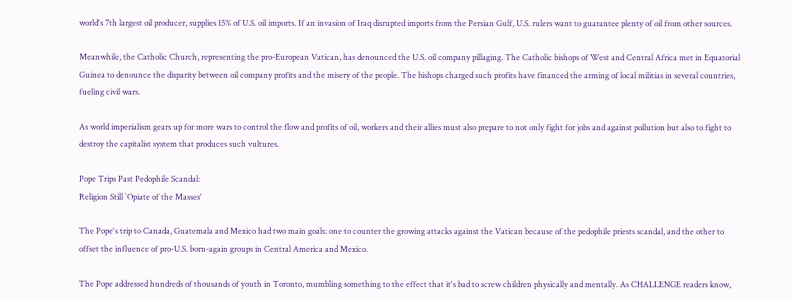world's 7th largest oil producer, supplies 15% of U.S. oil imports. If an invasion of Iraq disrupted imports from the Persian Gulf, U.S. rulers want to guarantee plenty of oil from other sources.

Meanwhile, the Catholic Church, representing the pro-European Vatican, has denounced the U.S. oil company pillaging. The Catholic bishops of West and Central Africa met in Equatorial Guinea to denounce the disparity between oil company profits and the misery of the people. The bishops charged such profits have financed the arming of local militias in several countries, fueling civil wars.

As world imperialism gears up for more wars to control the flow and profits of oil, workers and their allies must also prepare to not only fight for jobs and against pollution but also to fight to destroy the capitalist system that produces such vultures.

Pope Trips Past Pedophile Scandal:
Religion Still `Opiate of the Masses'

The Pope's trip to Canada, Guatemala and Mexico had two main goals: one to counter the growing attacks against the Vatican because of the pedophile priests scandal, and the other to offset the influence of pro-U.S. born-again groups in Central America and Mexico.

The Pope addressed hundreds of thousands of youth in Toronto, mumbling something to the effect that it's bad to screw children physically and mentally. As CHALLENGE readers know,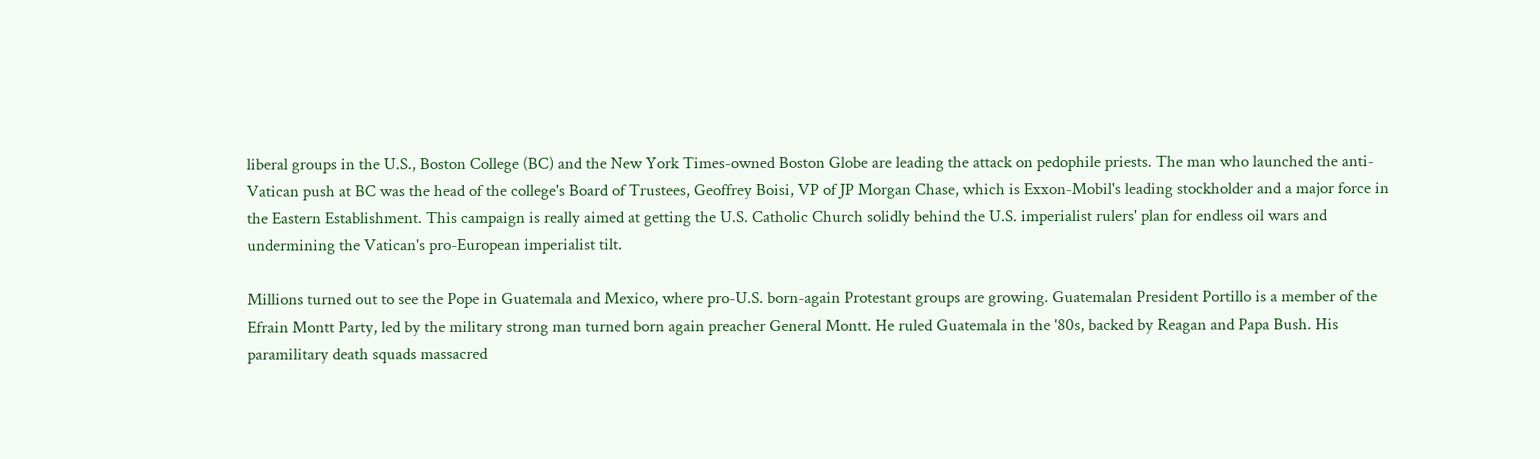liberal groups in the U.S., Boston College (BC) and the New York Times-owned Boston Globe are leading the attack on pedophile priests. The man who launched the anti-Vatican push at BC was the head of the college's Board of Trustees, Geoffrey Boisi, VP of JP Morgan Chase, which is Exxon-Mobil's leading stockholder and a major force in the Eastern Establishment. This campaign is really aimed at getting the U.S. Catholic Church solidly behind the U.S. imperialist rulers' plan for endless oil wars and undermining the Vatican's pro-European imperialist tilt.

Millions turned out to see the Pope in Guatemala and Mexico, where pro-U.S. born-again Protestant groups are growing. Guatemalan President Portillo is a member of the Efrain Montt Party, led by the military strong man turned born again preacher General Montt. He ruled Guatemala in the '80s, backed by Reagan and Papa Bush. His paramilitary death squads massacred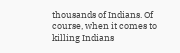thousands of Indians. Of course, when it comes to killing Indians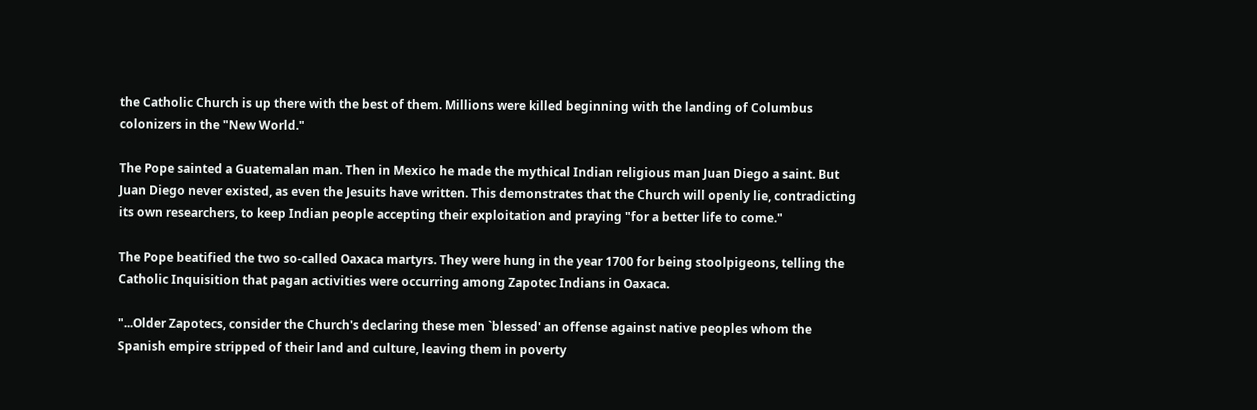the Catholic Church is up there with the best of them. Millions were killed beginning with the landing of Columbus colonizers in the "New World."

The Pope sainted a Guatemalan man. Then in Mexico he made the mythical Indian religious man Juan Diego a saint. But Juan Diego never existed, as even the Jesuits have written. This demonstrates that the Church will openly lie, contradicting its own researchers, to keep Indian people accepting their exploitation and praying "for a better life to come."

The Pope beatified the two so-called Oaxaca martyrs. They were hung in the year 1700 for being stoolpigeons, telling the Catholic Inquisition that pagan activities were occurring among Zapotec Indians in Oaxaca.

"...Older Zapotecs, consider the Church's declaring these men `blessed' an offense against native peoples whom the Spanish empire stripped of their land and culture, leaving them in poverty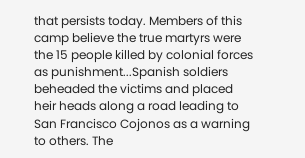that persists today. Members of this camp believe the true martyrs were the 15 people killed by colonial forces as punishment...Spanish soldiers beheaded the victims and placed heir heads along a road leading to San Francisco Cojonos as a warning to others. The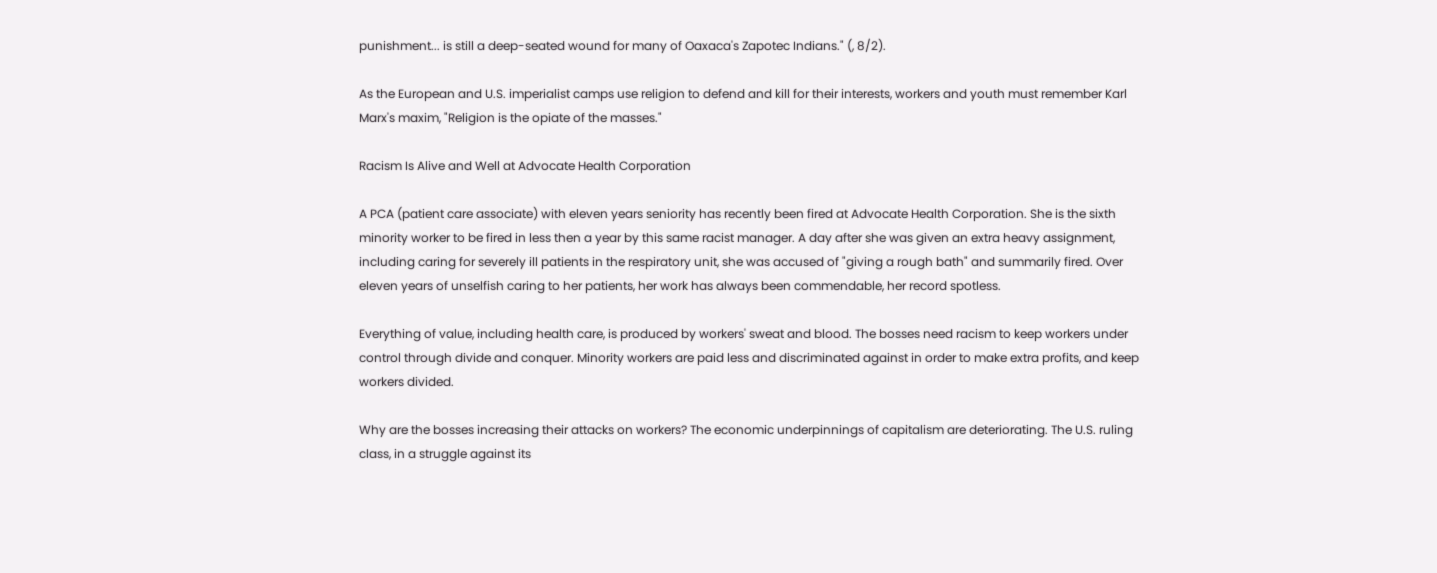punishment... is still a deep-seated wound for many of Oaxaca's Zapotec Indians." (, 8/2).

As the European and U.S. imperialist camps use religion to defend and kill for their interests, workers and youth must remember Karl Marx's maxim, "Religion is the opiate of the masses."

Racism Is Alive and Well at Advocate Health Corporation

A PCA (patient care associate) with eleven years seniority has recently been fired at Advocate Health Corporation. She is the sixth minority worker to be fired in less then a year by this same racist manager. A day after she was given an extra heavy assignment, including caring for severely ill patients in the respiratory unit, she was accused of "giving a rough bath" and summarily fired. Over eleven years of unselfish caring to her patients, her work has always been commendable, her record spotless.

Everything of value, including health care, is produced by workers' sweat and blood. The bosses need racism to keep workers under control through divide and conquer. Minority workers are paid less and discriminated against in order to make extra profits, and keep workers divided.

Why are the bosses increasing their attacks on workers? The economic underpinnings of capitalism are deteriorating. The U.S. ruling class, in a struggle against its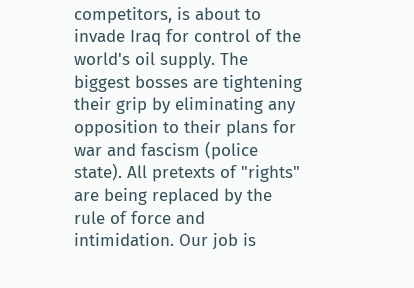competitors, is about to invade Iraq for control of the world's oil supply. The biggest bosses are tightening their grip by eliminating any opposition to their plans for war and fascism (police state). All pretexts of "rights" are being replaced by the rule of force and intimidation. Our job is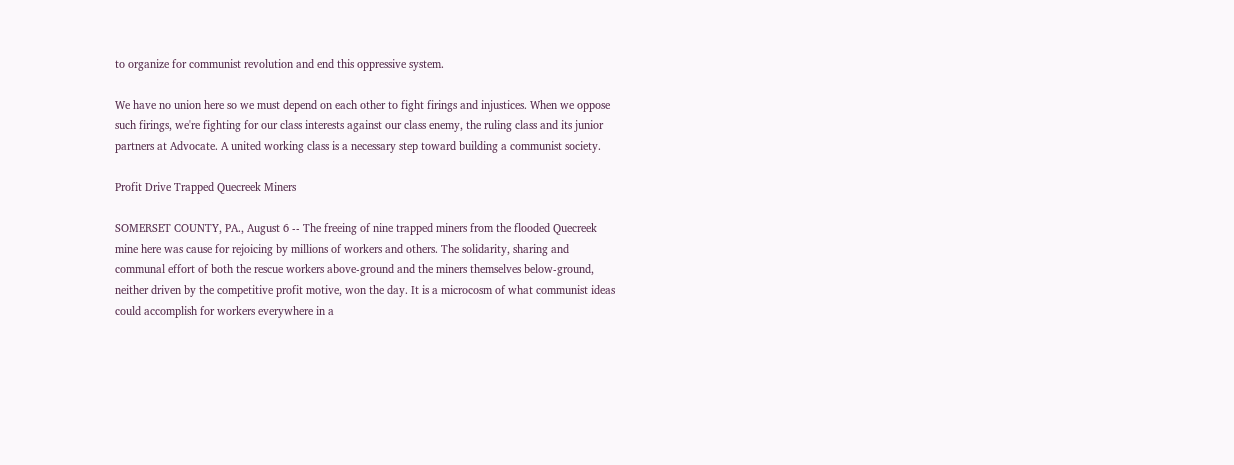to organize for communist revolution and end this oppressive system.

We have no union here so we must depend on each other to fight firings and injustices. When we oppose such firings, we're fighting for our class interests against our class enemy, the ruling class and its junior partners at Advocate. A united working class is a necessary step toward building a communist society.

Profit Drive Trapped Quecreek Miners

SOMERSET COUNTY, PA., August 6 -- The freeing of nine trapped miners from the flooded Quecreek mine here was cause for rejoicing by millions of workers and others. The solidarity, sharing and communal effort of both the rescue workers above-ground and the miners themselves below-ground, neither driven by the competitive profit motive, won the day. It is a microcosm of what communist ideas could accomplish for workers everywhere in a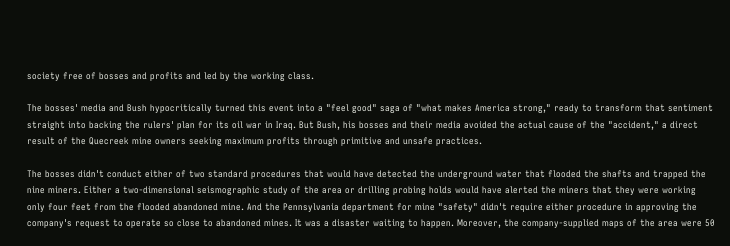society free of bosses and profits and led by the working class.

The bosses' media and Bush hypocritically turned this event into a "feel good" saga of "what makes America strong," ready to transform that sentiment straight into backing the rulers' plan for its oil war in Iraq. But Bush, his bosses and their media avoided the actual cause of the "accident," a direct result of the Quecreek mine owners seeking maximum profits through primitive and unsafe practices.

The bosses didn't conduct either of two standard procedures that would have detected the underground water that flooded the shafts and trapped the nine miners. Either a two-dimensional seismographic study of the area or drilling probing holds would have alerted the miners that they were working only four feet from the flooded abandoned mine. And the Pennsylvania department for mine "safety" didn't require either procedure in approving the company's request to operate so close to abandoned mines. It was a disaster waiting to happen. Moreover, the company-supplied maps of the area were 50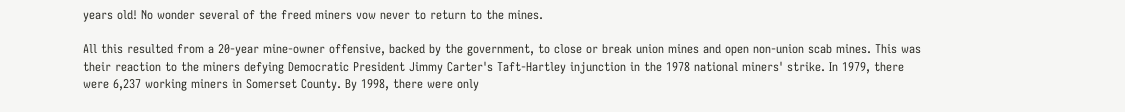years old! No wonder several of the freed miners vow never to return to the mines.

All this resulted from a 20-year mine-owner offensive, backed by the government, to close or break union mines and open non-union scab mines. This was their reaction to the miners defying Democratic President Jimmy Carter's Taft-Hartley injunction in the 1978 national miners' strike. In 1979, there were 6,237 working miners in Somerset County. By 1998, there were only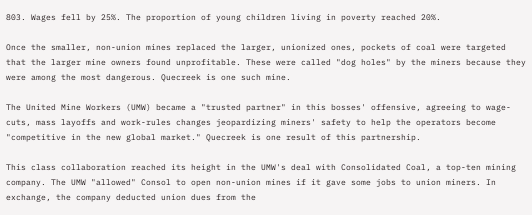803. Wages fell by 25%. The proportion of young children living in poverty reached 20%.

Once the smaller, non-union mines replaced the larger, unionized ones, pockets of coal were targeted that the larger mine owners found unprofitable. These were called "dog holes" by the miners because they were among the most dangerous. Quecreek is one such mine.

The United Mine Workers (UMW) became a "trusted partner" in this bosses' offensive, agreeing to wage-cuts, mass layoffs and work-rules changes jeopardizing miners' safety to help the operators become "competitive in the new global market." Quecreek is one result of this partnership.

This class collaboration reached its height in the UMW's deal with Consolidated Coal, a top-ten mining company. The UMW "allowed" Consol to open non-union mines if it gave some jobs to union miners. In exchange, the company deducted union dues from the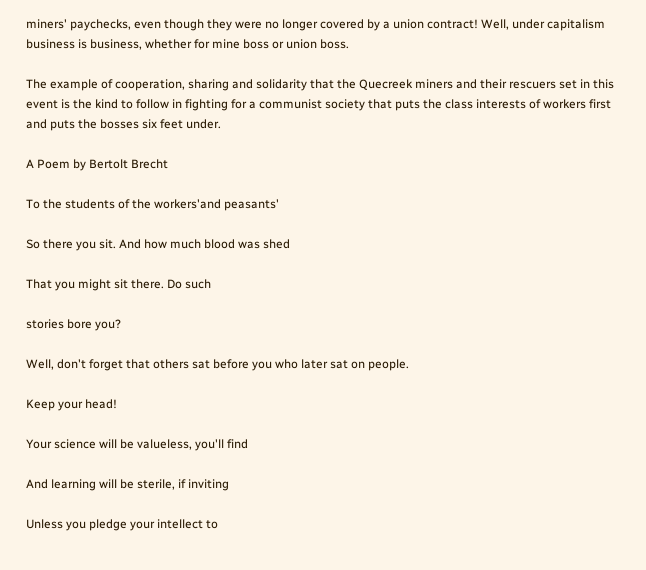miners' paychecks, even though they were no longer covered by a union contract! Well, under capitalism business is business, whether for mine boss or union boss.

The example of cooperation, sharing and solidarity that the Quecreek miners and their rescuers set in this event is the kind to follow in fighting for a communist society that puts the class interests of workers first and puts the bosses six feet under.

A Poem by Bertolt Brecht

To the students of the workers'and peasants'

So there you sit. And how much blood was shed

That you might sit there. Do such

stories bore you?

Well, don't forget that others sat before you who later sat on people.

Keep your head!

Your science will be valueless, you'll find

And learning will be sterile, if inviting

Unless you pledge your intellect to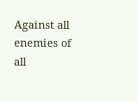Against all enemies of all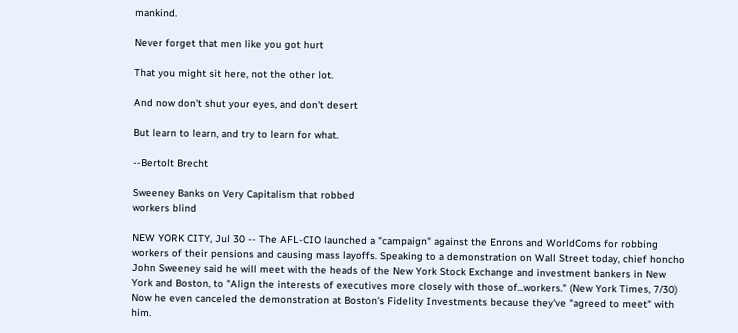mankind.

Never forget that men like you got hurt

That you might sit here, not the other lot.

And now don't shut your eyes, and don't desert

But learn to learn, and try to learn for what.

--Bertolt Brecht

Sweeney Banks on Very Capitalism that robbed
workers blind

NEW YORK CITY, Jul 30 -- The AFL-CIO launched a "campaign" against the Enrons and WorldComs for robbing workers of their pensions and causing mass layoffs. Speaking to a demonstration on Wall Street today, chief honcho John Sweeney said he will meet with the heads of the New York Stock Exchange and investment bankers in New York and Boston, to "Align the interests of executives more closely with those of...workers." (New York Times, 7/30) Now he even canceled the demonstration at Boston's Fidelity Investments because they've "agreed to meet" with him.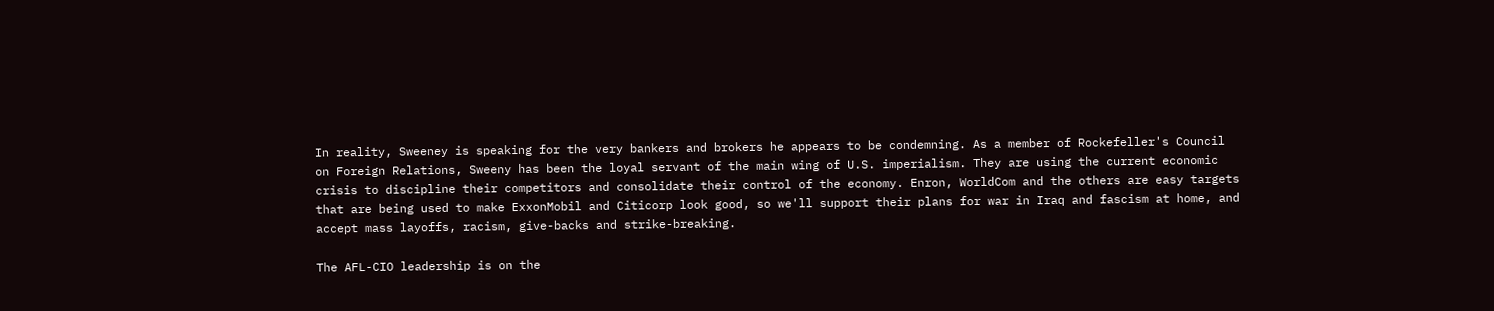In reality, Sweeney is speaking for the very bankers and brokers he appears to be condemning. As a member of Rockefeller's Council on Foreign Relations, Sweeny has been the loyal servant of the main wing of U.S. imperialism. They are using the current economic crisis to discipline their competitors and consolidate their control of the economy. Enron, WorldCom and the others are easy targets that are being used to make ExxonMobil and Citicorp look good, so we'll support their plans for war in Iraq and fascism at home, and accept mass layoffs, racism, give-backs and strike-breaking.

The AFL-CIO leadership is on the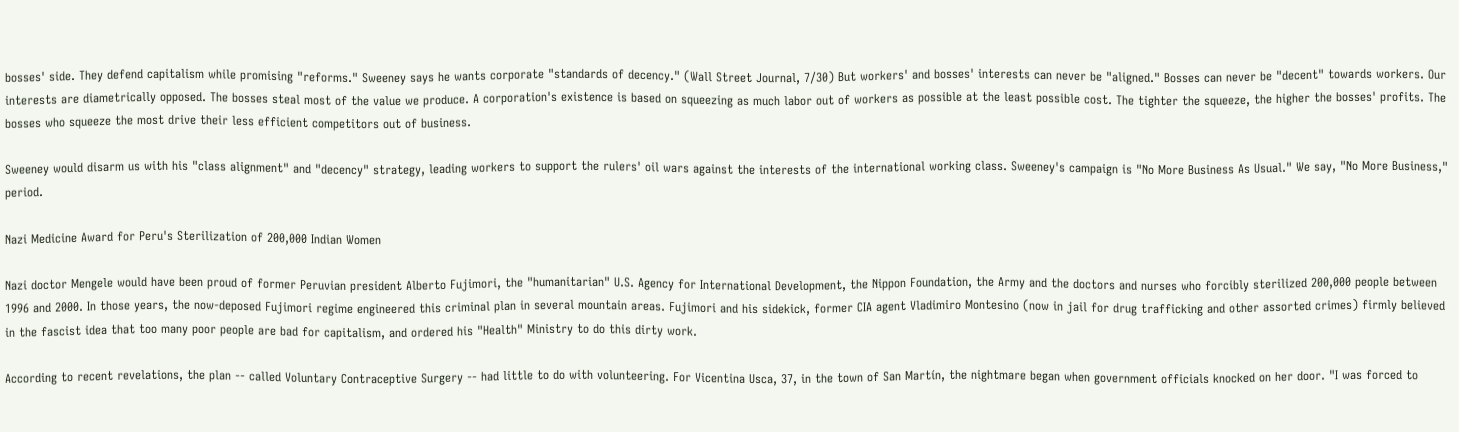bosses' side. They defend capitalism while promising "reforms." Sweeney says he wants corporate "standards of decency." (Wall Street Journal, 7/30) But workers' and bosses' interests can never be "aligned." Bosses can never be "decent" towards workers. Our interests are diametrically opposed. The bosses steal most of the value we produce. A corporation's existence is based on squeezing as much labor out of workers as possible at the least possible cost. The tighter the squeeze, the higher the bosses' profits. The bosses who squeeze the most drive their less efficient competitors out of business.

Sweeney would disarm us with his "class alignment" and "decency" strategy, leading workers to support the rulers' oil wars against the interests of the international working class. Sweeney's campaign is "No More Business As Usual." We say, "No More Business," period.

Nazi Medicine Award for Peru's Sterilization of 200,000 Indian Women

Nazi doctor Mengele would have been proud of former Peruvian president Alberto Fujimori, the "humanitarian" U.S. Agency for International Development, the Nippon Foundation, the Army and the doctors and nurses who forcibly sterilized 200,000 people between 1996 and 2000. In those years, the now-deposed Fujimori regime engineered this criminal plan in several mountain areas. Fujimori and his sidekick, former CIA agent Vladimiro Montesino (now in jail for drug trafficking and other assorted crimes) firmly believed in the fascist idea that too many poor people are bad for capitalism, and ordered his "Health" Ministry to do this dirty work.

According to recent revelations, the plan -- called Voluntary Contraceptive Surgery -- had little to do with volunteering. For Vicentina Usca, 37, in the town of San Martín, the nightmare began when government officials knocked on her door. "I was forced to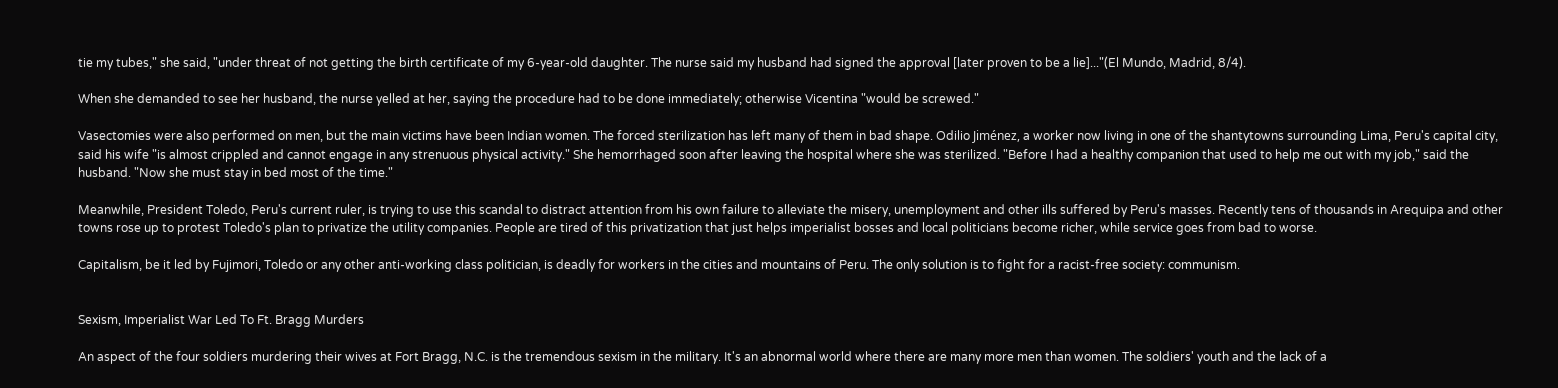tie my tubes," she said, "under threat of not getting the birth certificate of my 6-year-old daughter. The nurse said my husband had signed the approval [later proven to be a lie]..."(El Mundo, Madrid, 8/4).

When she demanded to see her husband, the nurse yelled at her, saying the procedure had to be done immediately; otherwise Vicentina "would be screwed."

Vasectomies were also performed on men, but the main victims have been Indian women. The forced sterilization has left many of them in bad shape. Odilio Jiménez, a worker now living in one of the shantytowns surrounding Lima, Peru's capital city, said his wife "is almost crippled and cannot engage in any strenuous physical activity." She hemorrhaged soon after leaving the hospital where she was sterilized. "Before I had a healthy companion that used to help me out with my job," said the husband. "Now she must stay in bed most of the time."

Meanwhile, President Toledo, Peru's current ruler, is trying to use this scandal to distract attention from his own failure to alleviate the misery, unemployment and other ills suffered by Peru's masses. Recently tens of thousands in Arequipa and other towns rose up to protest Toledo's plan to privatize the utility companies. People are tired of this privatization that just helps imperialist bosses and local politicians become richer, while service goes from bad to worse.

Capitalism, be it led by Fujimori, Toledo or any other anti-working class politician, is deadly for workers in the cities and mountains of Peru. The only solution is to fight for a racist-free society: communism.


Sexism, Imperialist War Led To Ft. Bragg Murders

An aspect of the four soldiers murdering their wives at Fort Bragg, N.C. is the tremendous sexism in the military. It's an abnormal world where there are many more men than women. The soldiers' youth and the lack of a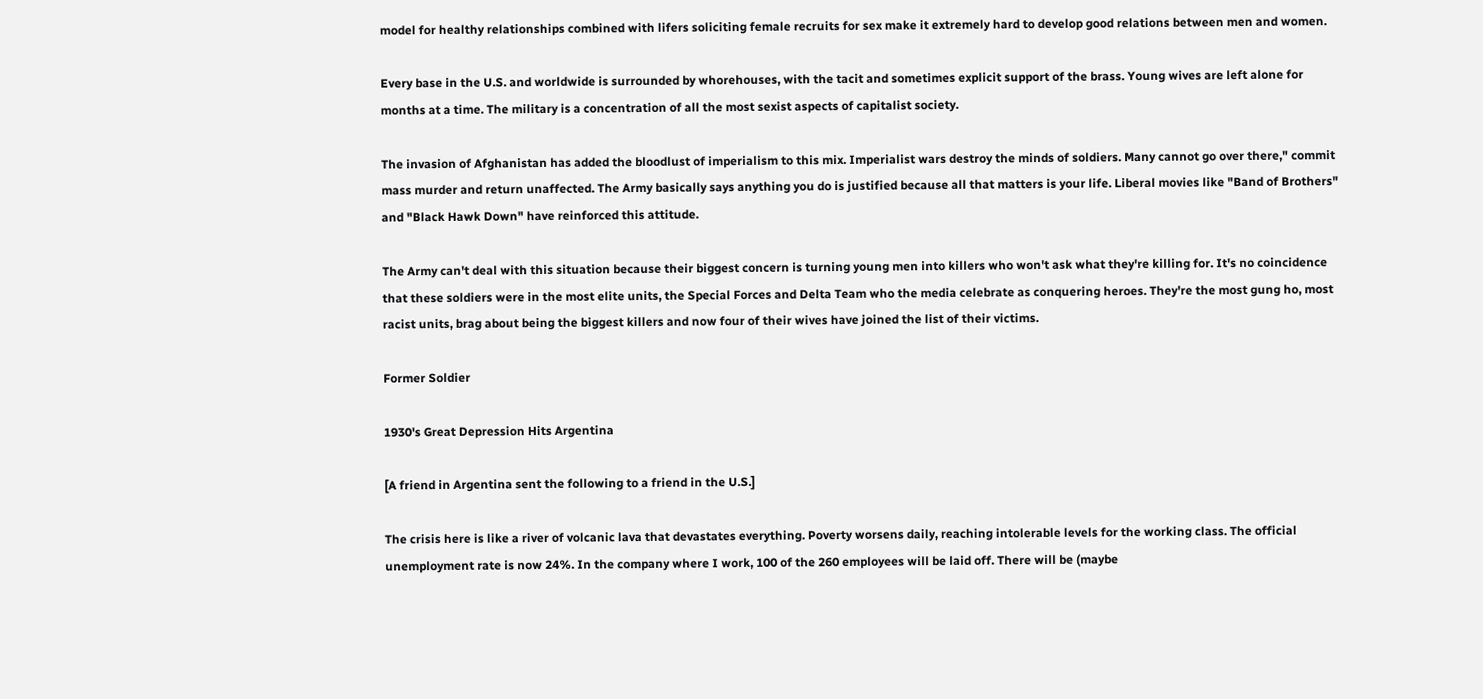model for healthy relationships combined with lifers soliciting female recruits for sex make it extremely hard to develop good relations between men and women.

Every base in the U.S. and worldwide is surrounded by whorehouses, with the tacit and sometimes explicit support of the brass. Young wives are left alone for months at a time. The military is a concentration of all the most sexist aspects of capitalist society.

The invasion of Afghanistan has added the bloodlust of imperialism to this mix. Imperialist wars destroy the minds of soldiers. Many cannot go over there," commit mass murder and return unaffected. The Army basically says anything you do is justified because all that matters is your life. Liberal movies like "Band of Brothers" and "Black Hawk Down" have reinforced this attitude.

The Army can't deal with this situation because their biggest concern is turning young men into killers who won't ask what they're killing for. It's no coincidence that these soldiers were in the most elite units, the Special Forces and Delta Team who the media celebrate as conquering heroes. They're the most gung ho, most racist units, brag about being the biggest killers and now four of their wives have joined the list of their victims.

Former Soldier

1930's Great Depression Hits Argentina

[A friend in Argentina sent the following to a friend in the U.S.]

The crisis here is like a river of volcanic lava that devastates everything. Poverty worsens daily, reaching intolerable levels for the working class. The official unemployment rate is now 24%. In the company where I work, 100 of the 260 employees will be laid off. There will be (maybe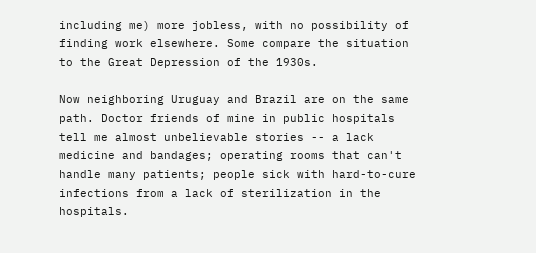including me) more jobless, with no possibility of finding work elsewhere. Some compare the situation to the Great Depression of the 1930s.

Now neighboring Uruguay and Brazil are on the same path. Doctor friends of mine in public hospitals tell me almost unbelievable stories -- a lack medicine and bandages; operating rooms that can't handle many patients; people sick with hard-to-cure infections from a lack of sterilization in the hospitals.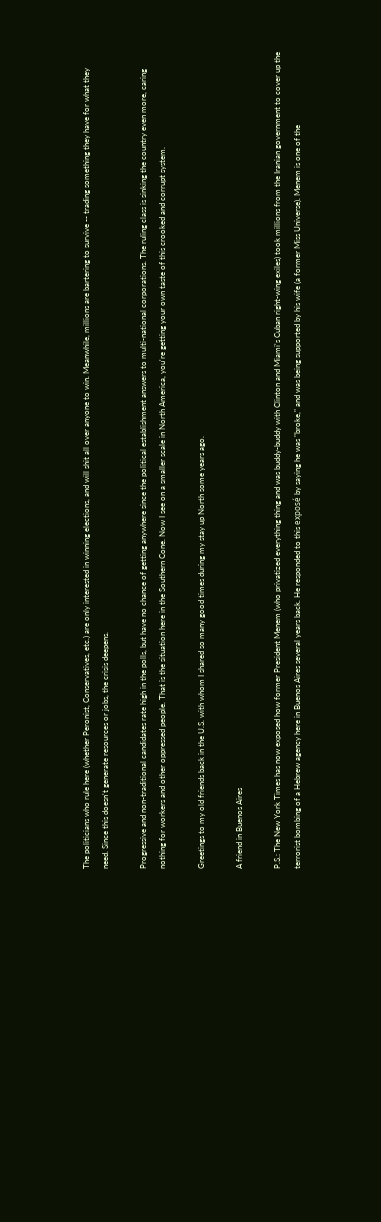The politicians who rule here (whether Peronist, Conservatives, etc.) are only interested in winning elections, and will shit all over anyone to win. Meanwhile, millions are bartering to survive -- trading something they have for what they need. Since this doesn't generate resources or jobs, the crisis deepens.

Progressive and non-traditional candidates rate high in the polls, but have no chance of getting anywhere since the political establishment answers to multi-national corporations. The ruling class is sinking the country even more, caring nothing for workers and other oppressed people. That is the situation here in the Southern Cone. Now I see on a smaller scale in North America, you're getting your own taste of this crooked and corrupt system.

Greetings to my old friends back in the U.S. with whom I shared so many good times during my stay up North some years ago.

A friend in Buenos Aires

P.S.: The New York Times has now exposed how former President Menem (who privatized everything thing and was buddy-buddy with Clinton and Miami's Cuban right-wing exiles) took millions from the Iranian government to cover up the terrorist bombing of a Hebrew agency here in Buenos Aires several years back. He responded to this exposé by saying he was "broke," and was being supported by his wife (a former Miss Universe). Menem is one of the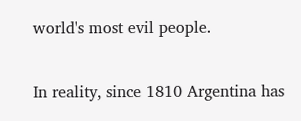world's most evil people.

In reality, since 1810 Argentina has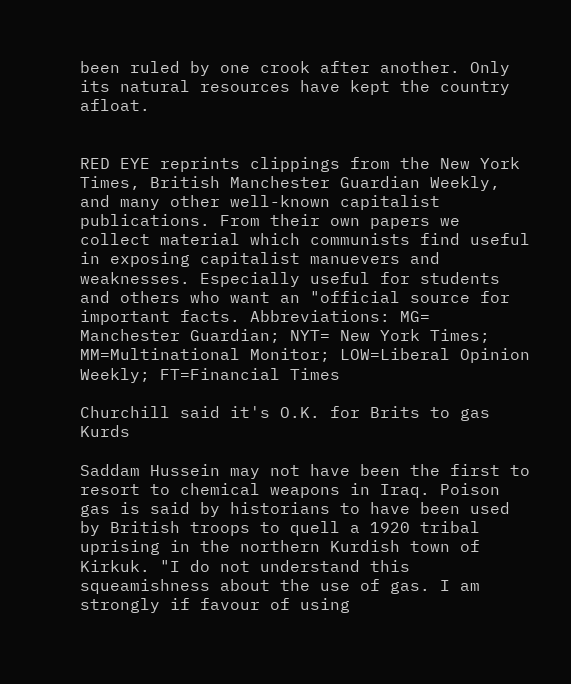been ruled by one crook after another. Only its natural resources have kept the country afloat.


RED EYE reprints clippings from the New York Times, British Manchester Guardian Weekly, and many other well-known capitalist publications. From their own papers we collect material which communists find useful in exposing capitalist manuevers and weaknesses. Especially useful for students and others who want an "official source for important facts. Abbreviations: MG= Manchester Guardian; NYT= New York Times; MM=Multinational Monitor; LOW=Liberal Opinion Weekly; FT=Financial Times

Churchill said it's O.K. for Brits to gas Kurds

Saddam Hussein may not have been the first to resort to chemical weapons in Iraq. Poison gas is said by historians to have been used by British troops to quell a 1920 tribal uprising in the northern Kurdish town of Kirkuk. "I do not understand this squeamishness about the use of gas. I am strongly if favour of using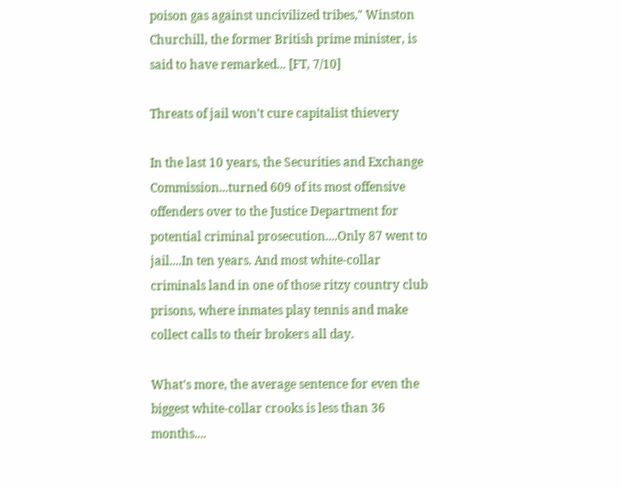poison gas against uncivilized tribes," Winston Churchill, the former British prime minister, is said to have remarked... [FT, 7/10]

Threats of jail won't cure capitalist thievery

In the last 10 years, the Securities and Exchange Commission...turned 609 of its most offensive offenders over to the Justice Department for potential criminal prosecution....Only 87 went to jail....In ten years. And most white-collar criminals land in one of those ritzy country club prisons, where inmates play tennis and make collect calls to their brokers all day.

What's more, the average sentence for even the biggest white-collar crooks is less than 36 months....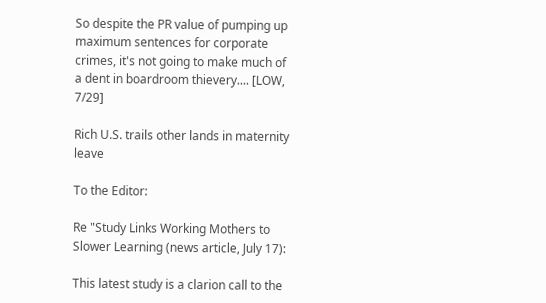So despite the PR value of pumping up maximum sentences for corporate crimes, it's not going to make much of a dent in boardroom thievery.... [LOW, 7/29]

Rich U.S. trails other lands in maternity leave

To the Editor:

Re "Study Links Working Mothers to Slower Learning (news article, July 17):

This latest study is a clarion call to the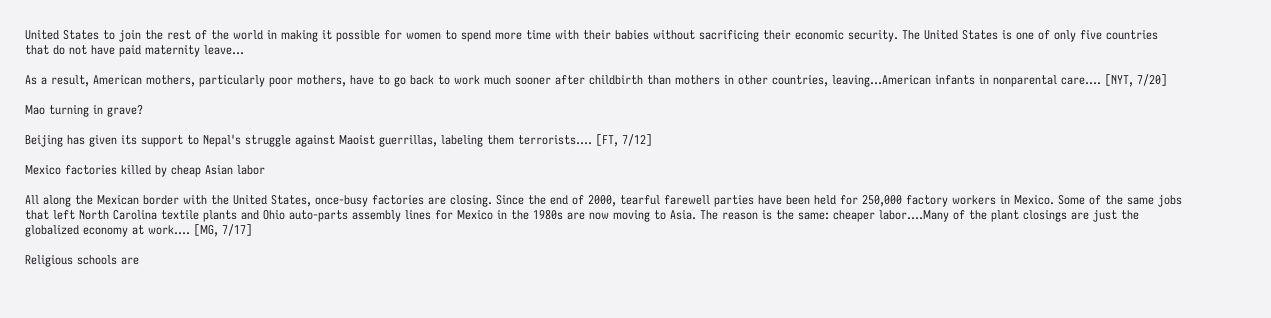United States to join the rest of the world in making it possible for women to spend more time with their babies without sacrificing their economic security. The United States is one of only five countries that do not have paid maternity leave...

As a result, American mothers, particularly poor mothers, have to go back to work much sooner after childbirth than mothers in other countries, leaving...American infants in nonparental care.... [NYT, 7/20]

Mao turning in grave?

Beijing has given its support to Nepal's struggle against Maoist guerrillas, labeling them terrorists.... [FT, 7/12]

Mexico factories killed by cheap Asian labor

All along the Mexican border with the United States, once-busy factories are closing. Since the end of 2000, tearful farewell parties have been held for 250,000 factory workers in Mexico. Some of the same jobs that left North Carolina textile plants and Ohio auto-parts assembly lines for Mexico in the 1980s are now moving to Asia. The reason is the same: cheaper labor....Many of the plant closings are just the globalized economy at work.... [MG, 7/17]

Religious schools are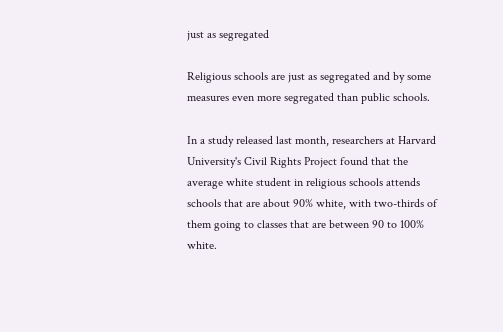just as segregated

Religious schools are just as segregated and by some measures even more segregated than public schools.

In a study released last month, researchers at Harvard University's Civil Rights Project found that the average white student in religious schools attends schools that are about 90% white, with two-thirds of them going to classes that are between 90 to 100% white.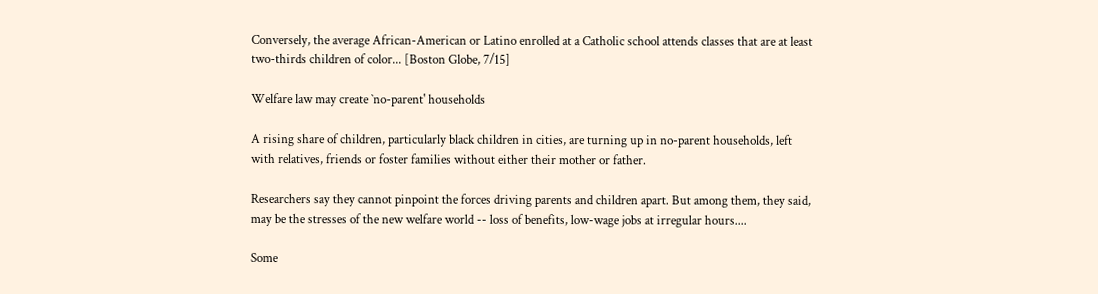Conversely, the average African-American or Latino enrolled at a Catholic school attends classes that are at least two-thirds children of color... [Boston Globe, 7/15]

Welfare law may create `no-parent' households

A rising share of children, particularly black children in cities, are turning up in no-parent households, left with relatives, friends or foster families without either their mother or father.

Researchers say they cannot pinpoint the forces driving parents and children apart. But among them, they said, may be the stresses of the new welfare world -- loss of benefits, low-wage jobs at irregular hours....

Some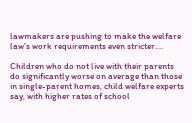lawmakers are pushing to make the welfare law's work requirements even stricter....

Children who do not live with their parents do significantly worse on average than those in single-parent homes, child welfare experts say, with higher rates of school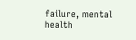failure, mental health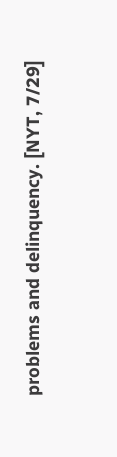problems and delinquency. [NYT, 7/29]